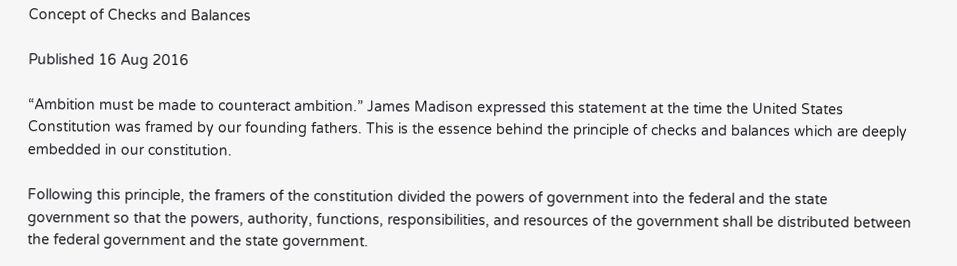Concept of Checks and Balances

Published 16 Aug 2016

“Ambition must be made to counteract ambition.” James Madison expressed this statement at the time the United States Constitution was framed by our founding fathers. This is the essence behind the principle of checks and balances which are deeply embedded in our constitution.

Following this principle, the framers of the constitution divided the powers of government into the federal and the state government so that the powers, authority, functions, responsibilities, and resources of the government shall be distributed between the federal government and the state government.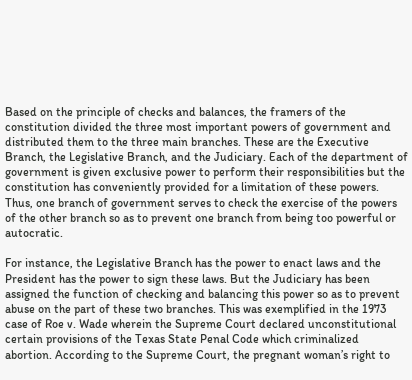Based on the principle of checks and balances, the framers of the constitution divided the three most important powers of government and distributed them to the three main branches. These are the Executive Branch, the Legislative Branch, and the Judiciary. Each of the department of government is given exclusive power to perform their responsibilities but the constitution has conveniently provided for a limitation of these powers. Thus, one branch of government serves to check the exercise of the powers of the other branch so as to prevent one branch from being too powerful or autocratic.

For instance, the Legislative Branch has the power to enact laws and the President has the power to sign these laws. But the Judiciary has been assigned the function of checking and balancing this power so as to prevent abuse on the part of these two branches. This was exemplified in the 1973 case of Roe v. Wade wherein the Supreme Court declared unconstitutional certain provisions of the Texas State Penal Code which criminalized abortion. According to the Supreme Court, the pregnant woman’s right to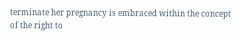terminate her pregnancy is embraced within the concept of the right to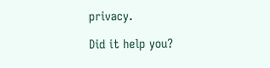privacy.

Did it help you?